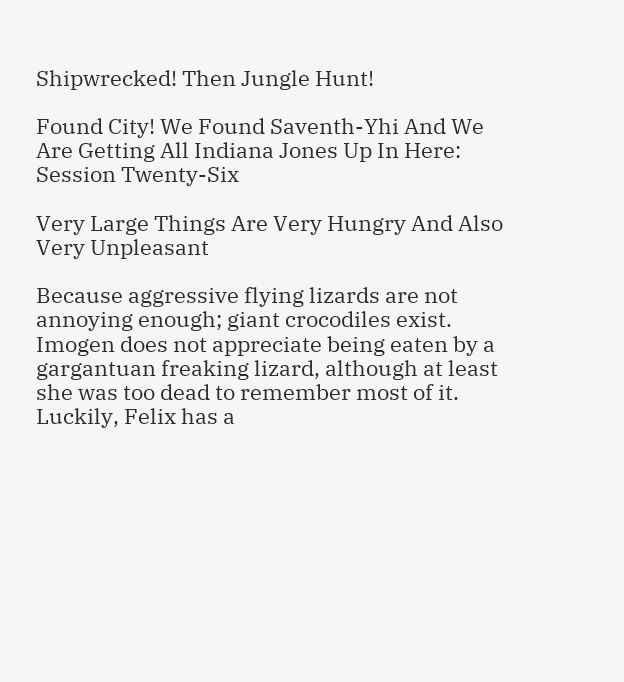Shipwrecked! Then Jungle Hunt!

Found City! We Found Saventh-Yhi And We Are Getting All Indiana Jones Up In Here: Session Twenty-Six

Very Large Things Are Very Hungry And Also Very Unpleasant

Because aggressive flying lizards are not annoying enough; giant crocodiles exist. Imogen does not appreciate being eaten by a gargantuan freaking lizard, although at least she was too dead to remember most of it. Luckily, Felix has a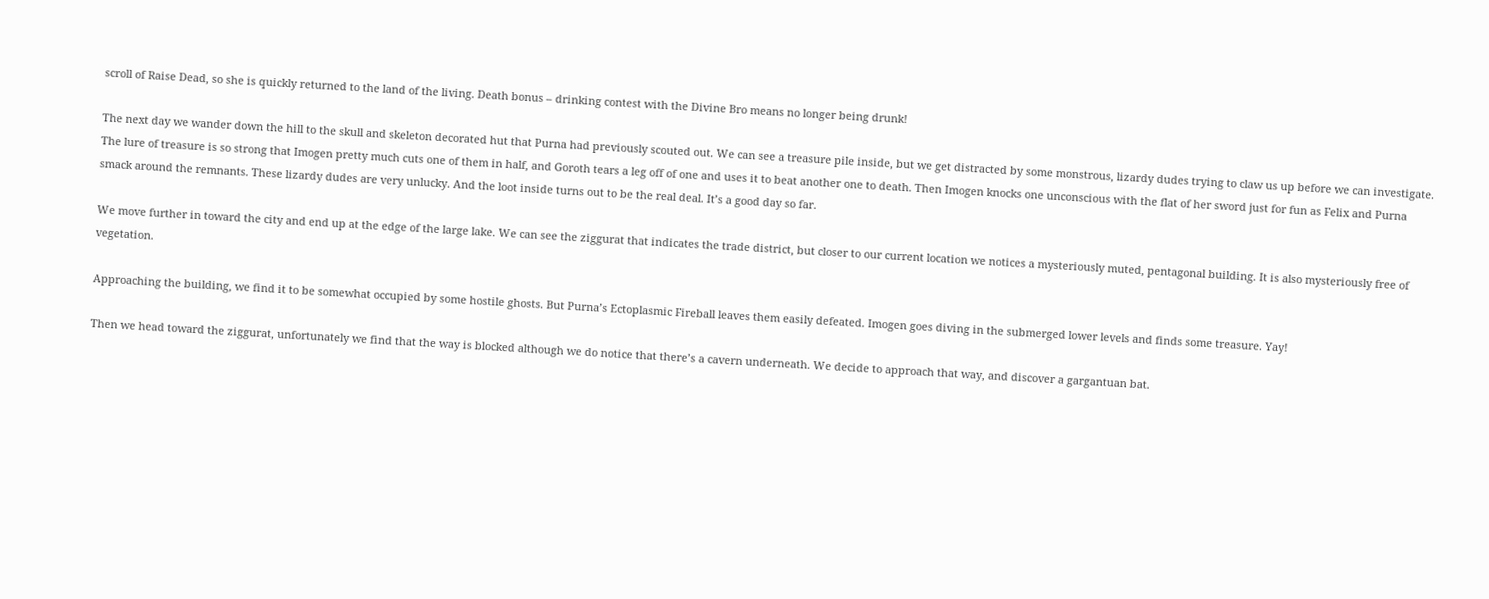scroll of Raise Dead, so she is quickly returned to the land of the living. Death bonus – drinking contest with the Divine Bro means no longer being drunk!

The next day we wander down the hill to the skull and skeleton decorated hut that Purna had previously scouted out. We can see a treasure pile inside, but we get distracted by some monstrous, lizardy dudes trying to claw us up before we can investigate. The lure of treasure is so strong that Imogen pretty much cuts one of them in half, and Goroth tears a leg off of one and uses it to beat another one to death. Then Imogen knocks one unconscious with the flat of her sword just for fun as Felix and Purna smack around the remnants. These lizardy dudes are very unlucky. And the loot inside turns out to be the real deal. It’s a good day so far.

We move further in toward the city and end up at the edge of the large lake. We can see the ziggurat that indicates the trade district, but closer to our current location we notices a mysteriously muted, pentagonal building. It is also mysteriously free of vegetation.

Approaching the building, we find it to be somewhat occupied by some hostile ghosts. But Purna’s Ectoplasmic Fireball leaves them easily defeated. Imogen goes diving in the submerged lower levels and finds some treasure. Yay!

Then we head toward the ziggurat, unfortunately we find that the way is blocked although we do notice that there’s a cavern underneath. We decide to approach that way, and discover a gargantuan bat.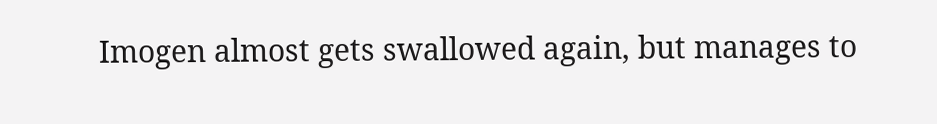Imogen almost gets swallowed again, but manages to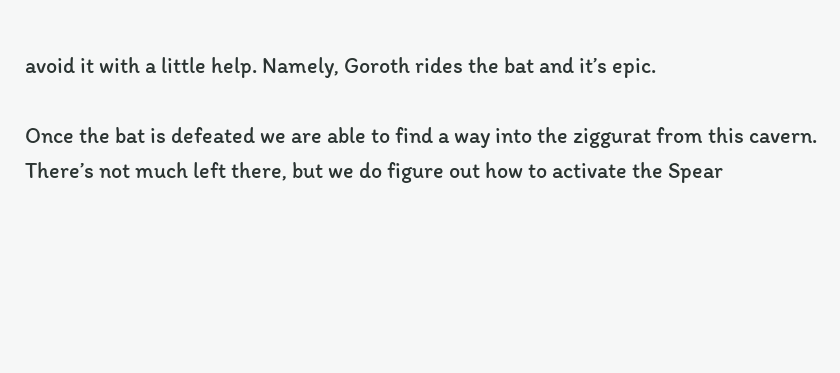avoid it with a little help. Namely, Goroth rides the bat and it’s epic.

Once the bat is defeated we are able to find a way into the ziggurat from this cavern. There’s not much left there, but we do figure out how to activate the Spear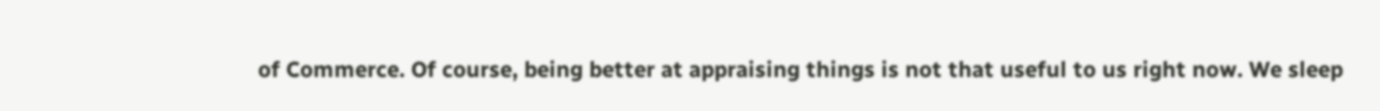of Commerce. Of course, being better at appraising things is not that useful to us right now. We sleep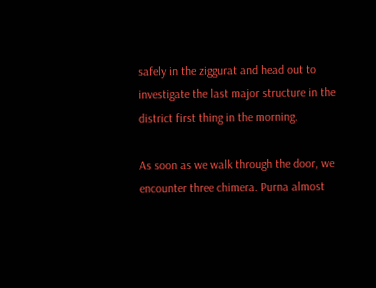safely in the ziggurat and head out to investigate the last major structure in the district first thing in the morning.

As soon as we walk through the door, we encounter three chimera. Purna almost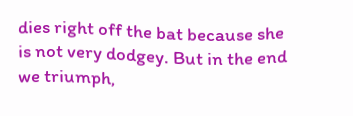dies right off the bat because she is not very dodgey. But in the end we triumph,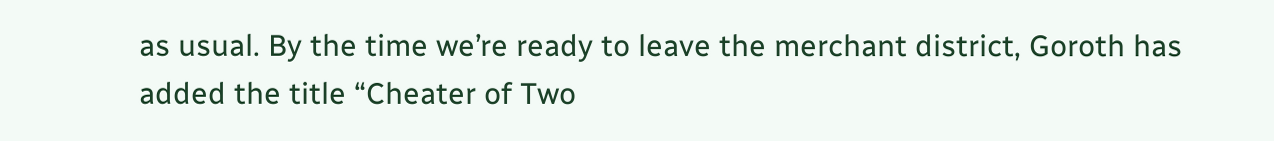as usual. By the time we’re ready to leave the merchant district, Goroth has added the title “Cheater of Two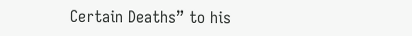Certain Deaths” to his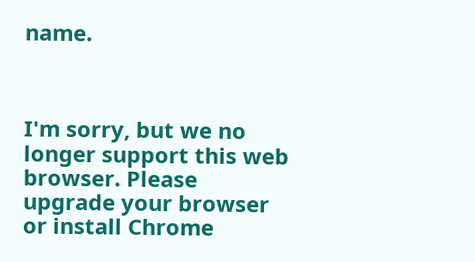name.



I'm sorry, but we no longer support this web browser. Please upgrade your browser or install Chrome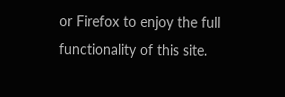or Firefox to enjoy the full functionality of this site.